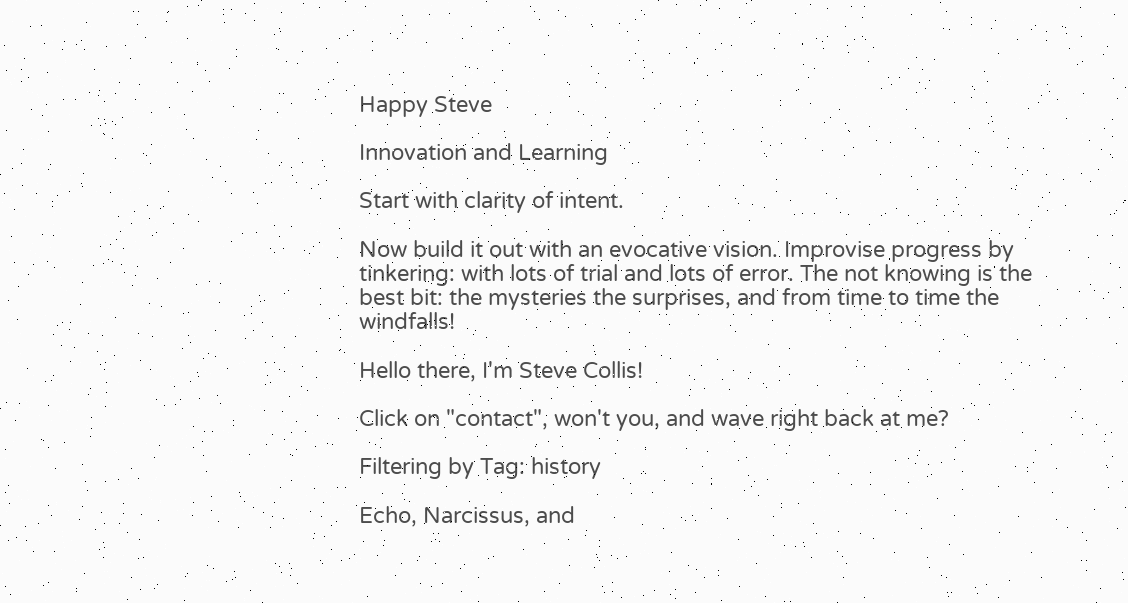Happy Steve

Innovation and Learning

Start with clarity of intent.

Now build it out with an evocative vision. Improvise progress by tinkering: with lots of trial and lots of error. The not knowing is the best bit: the mysteries the surprises, and from time to time the windfalls!

Hello there, I'm Steve Collis!

Click on "contact", won't you, and wave right back at me?

Filtering by Tag: history

Echo, Narcissus, and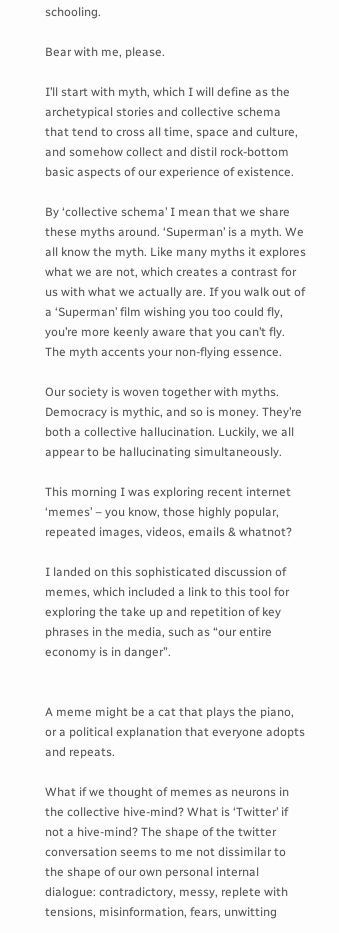schooling.

Bear with me, please.

I’ll start with myth, which I will define as the archetypical stories and collective schema that tend to cross all time, space and culture, and somehow collect and distil rock-bottom basic aspects of our experience of existence.

By ‘collective schema’ I mean that we share these myths around. ‘Superman’ is a myth. We all know the myth. Like many myths it explores what we are not, which creates a contrast for us with what we actually are. If you walk out of a ‘Superman’ film wishing you too could fly, you’re more keenly aware that you can’t fly. The myth accents your non-flying essence.

Our society is woven together with myths. Democracy is mythic, and so is money. They’re both a collective hallucination. Luckily, we all appear to be hallucinating simultaneously.

This morning I was exploring recent internet ‘memes’ – you know, those highly popular, repeated images, videos, emails & whatnot?

I landed on this sophisticated discussion of memes, which included a link to this tool for exploring the take up and repetition of key phrases in the media, such as “our entire economy is in danger”.


A meme might be a cat that plays the piano, or a political explanation that everyone adopts and repeats.

What if we thought of memes as neurons in the collective hive-mind? What is ‘Twitter’ if not a hive-mind? The shape of the twitter conversation seems to me not dissimilar to the shape of our own personal internal dialogue: contradictory, messy, replete with tensions, misinformation, fears, unwitting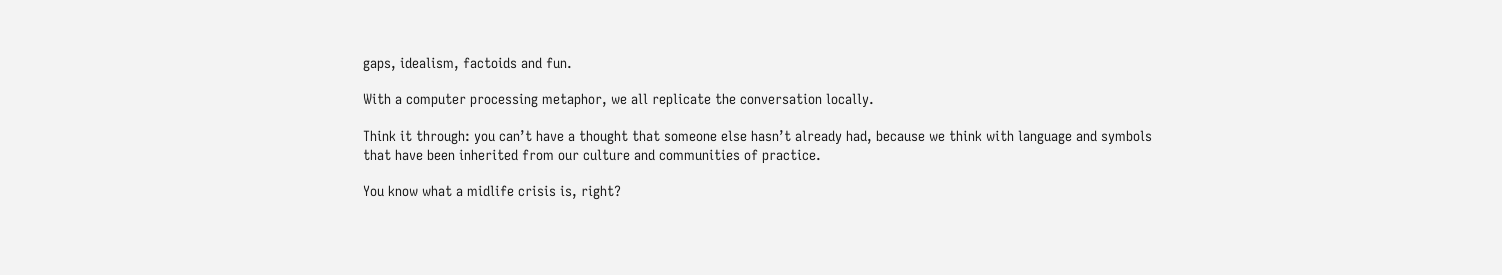gaps, idealism, factoids and fun.

With a computer processing metaphor, we all replicate the conversation locally.

Think it through: you can’t have a thought that someone else hasn’t already had, because we think with language and symbols that have been inherited from our culture and communities of practice.

You know what a midlife crisis is, right?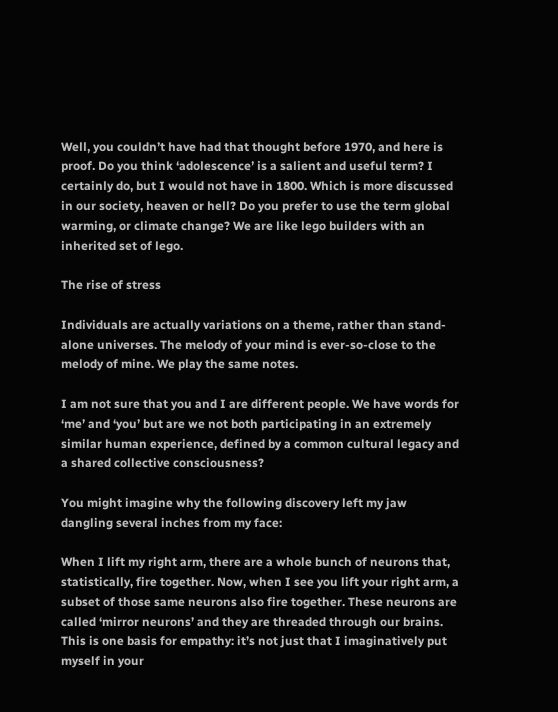Well, you couldn’t have had that thought before 1970, and here is proof. Do you think ‘adolescence’ is a salient and useful term? I certainly do, but I would not have in 1800. Which is more discussed in our society, heaven or hell? Do you prefer to use the term global warming, or climate change? We are like lego builders with an inherited set of lego.

The rise of stress

Individuals are actually variations on a theme, rather than stand-alone universes. The melody of your mind is ever-so-close to the melody of mine. We play the same notes.

I am not sure that you and I are different people. We have words for ‘me’ and ‘you’ but are we not both participating in an extremely similar human experience, defined by a common cultural legacy and a shared collective consciousness?

You might imagine why the following discovery left my jaw dangling several inches from my face:

When I lift my right arm, there are a whole bunch of neurons that, statistically, fire together. Now, when I see you lift your right arm, a subset of those same neurons also fire together. These neurons are called ‘mirror neurons’ and they are threaded through our brains. This is one basis for empathy: it’s not just that I imaginatively put myself in your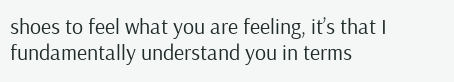shoes to feel what you are feeling, it’s that I fundamentally understand you in terms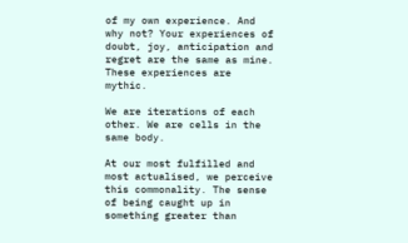of my own experience. And why not? Your experiences of doubt, joy, anticipation and regret are the same as mine. These experiences are mythic.

We are iterations of each other. We are cells in the same body.

At our most fulfilled and most actualised, we perceive this commonality. The sense of being caught up in something greater than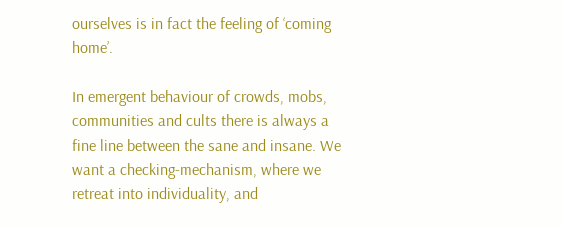ourselves is in fact the feeling of ‘coming home’.

In emergent behaviour of crowds, mobs, communities and cults there is always a fine line between the sane and insane. We want a checking-mechanism, where we retreat into individuality, and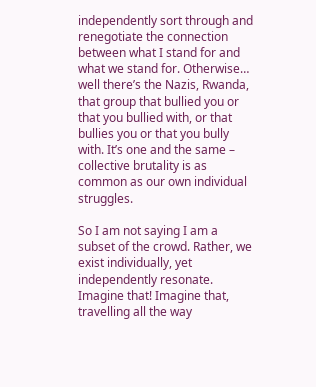independently sort through and renegotiate the connection between what I stand for and what we stand for. Otherwise… well there’s the Nazis, Rwanda, that group that bullied you or that you bullied with, or that bullies you or that you bully with. It’s one and the same – collective brutality is as common as our own individual struggles.

So I am not saying I am a subset of the crowd. Rather, we exist individually, yet independently resonate. Imagine that! Imagine that, travelling all the way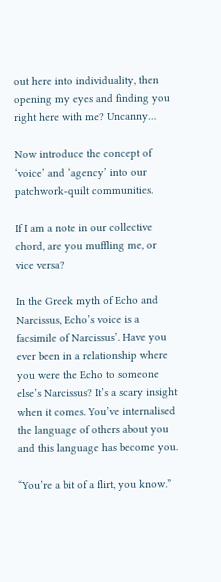out here into individuality, then opening my eyes and finding you right here with me? Uncanny…

Now introduce the concept of ‘voice’ and ‘agency’ into our patchwork-quilt communities.

If I am a note in our collective chord, are you muffling me, or vice versa?

In the Greek myth of Echo and Narcissus, Echo’s voice is a facsimile of Narcissus’. Have you ever been in a relationship where you were the Echo to someone else’s Narcissus? It’s a scary insight when it comes. You’ve internalised the language of others about you and this language has become you.

“You’re a bit of a flirt, you know.”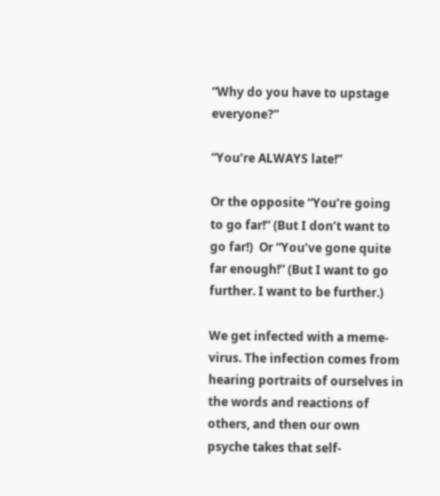“Why do you have to upstage everyone?”

“You’re ALWAYS late!”

Or the opposite “You’re going to go far!” (But I don’t want to go far!)  Or “You’ve gone quite far enough!” (But I want to go further. I want to be further.)

We get infected with a meme-virus. The infection comes from hearing portraits of ourselves in the words and reactions of others, and then our own psyche takes that self-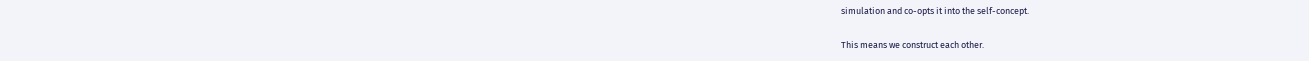simulation and co-opts it into the self-concept.

This means we construct each other.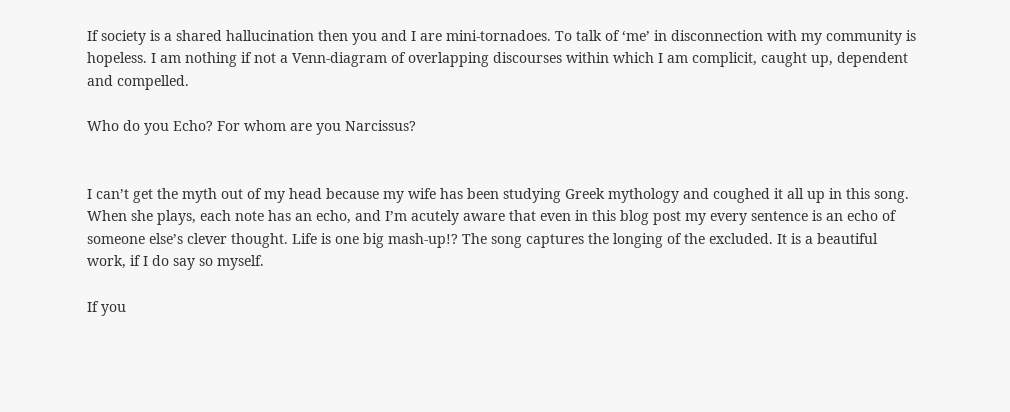If society is a shared hallucination then you and I are mini-tornadoes. To talk of ‘me’ in disconnection with my community is hopeless. I am nothing if not a Venn-diagram of overlapping discourses within which I am complicit, caught up, dependent and compelled.

Who do you Echo? For whom are you Narcissus?


I can’t get the myth out of my head because my wife has been studying Greek mythology and coughed it all up in this song. When she plays, each note has an echo, and I’m acutely aware that even in this blog post my every sentence is an echo of someone else’s clever thought. Life is one big mash-up!? The song captures the longing of the excluded. It is a beautiful work, if I do say so myself.

If you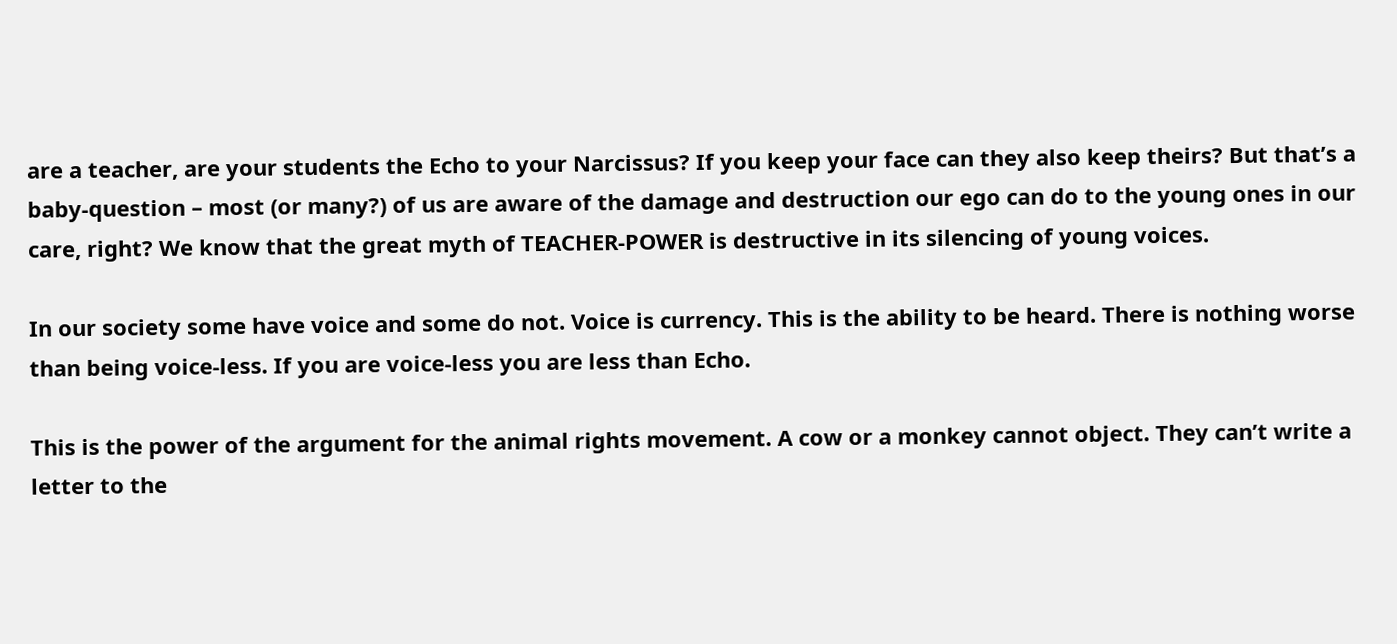are a teacher, are your students the Echo to your Narcissus? If you keep your face can they also keep theirs? But that’s a baby-question – most (or many?) of us are aware of the damage and destruction our ego can do to the young ones in our care, right? We know that the great myth of TEACHER-POWER is destructive in its silencing of young voices.

In our society some have voice and some do not. Voice is currency. This is the ability to be heard. There is nothing worse than being voice-less. If you are voice-less you are less than Echo.

This is the power of the argument for the animal rights movement. A cow or a monkey cannot object. They can’t write a letter to the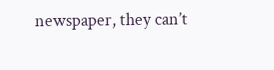newspaper, they can’t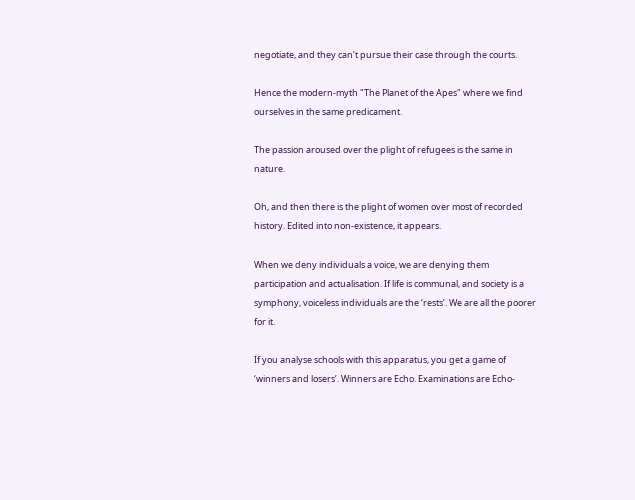negotiate, and they can’t pursue their case through the courts.

Hence the modern-myth "The Planet of the Apes" where we find ourselves in the same predicament.

The passion aroused over the plight of refugees is the same in nature.

Oh, and then there is the plight of women over most of recorded history. Edited into non-existence, it appears.

When we deny individuals a voice, we are denying them participation and actualisation. If life is communal, and society is a symphony, voiceless individuals are the ‘rests’. We are all the poorer for it.

If you analyse schools with this apparatus, you get a game of ‘winners and losers’. Winners are Echo. Examinations are Echo-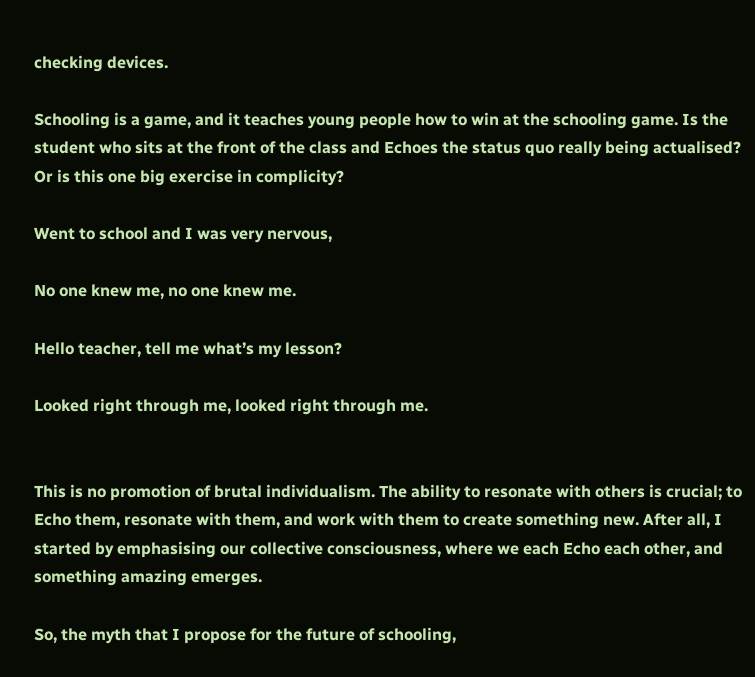checking devices.

Schooling is a game, and it teaches young people how to win at the schooling game. Is the student who sits at the front of the class and Echoes the status quo really being actualised? Or is this one big exercise in complicity?

Went to school and I was very nervous,

No one knew me, no one knew me.

Hello teacher, tell me what’s my lesson?

Looked right through me, looked right through me.


This is no promotion of brutal individualism. The ability to resonate with others is crucial; to Echo them, resonate with them, and work with them to create something new. After all, I started by emphasising our collective consciousness, where we each Echo each other, and something amazing emerges.

So, the myth that I propose for the future of schooling,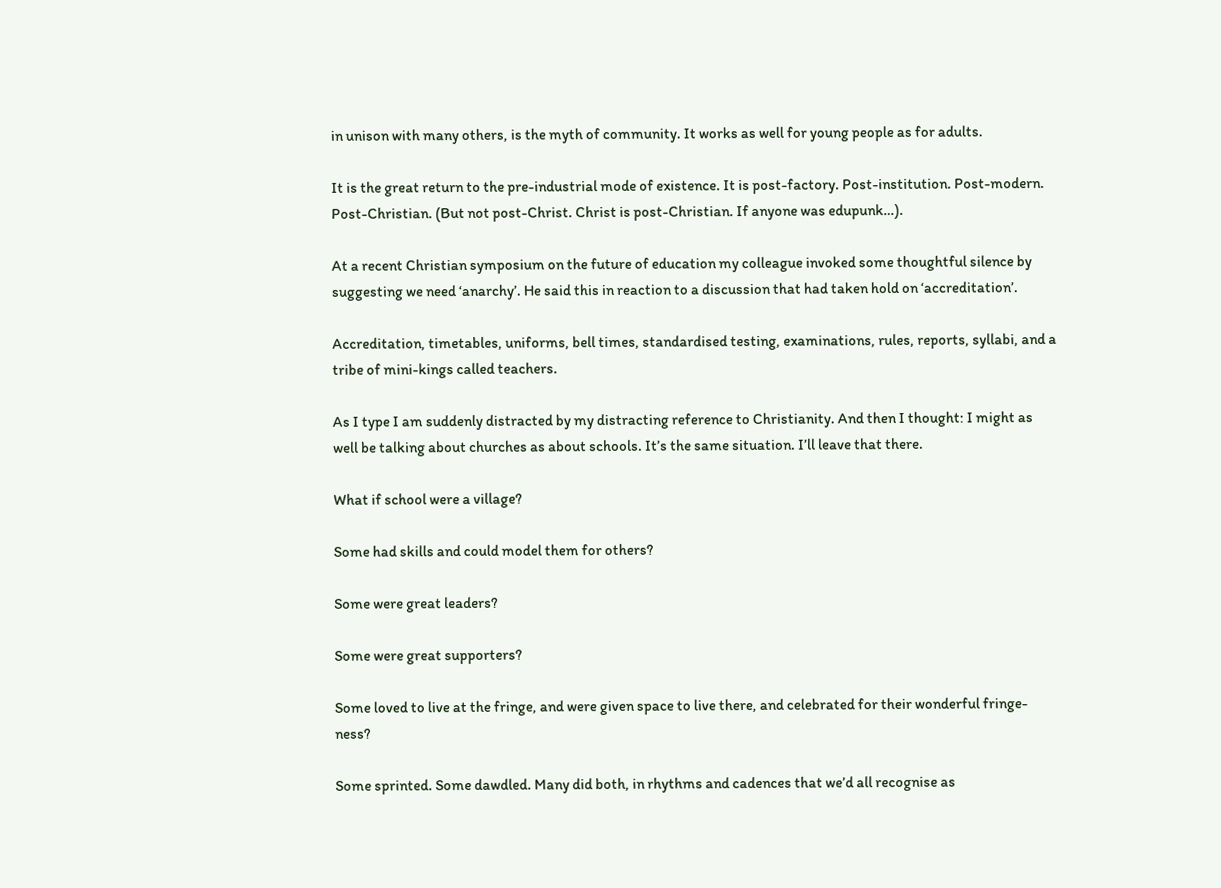in unison with many others, is the myth of community. It works as well for young people as for adults.

It is the great return to the pre-industrial mode of existence. It is post-factory. Post-institution. Post-modern. Post-Christian. (But not post-Christ. Christ is post-Christian. If anyone was edupunk…).

At a recent Christian symposium on the future of education my colleague invoked some thoughtful silence by suggesting we need ‘anarchy’. He said this in reaction to a discussion that had taken hold on ‘accreditation’.

Accreditation, timetables, uniforms, bell times, standardised testing, examinations, rules, reports, syllabi, and a tribe of mini-kings called teachers.

As I type I am suddenly distracted by my distracting reference to Christianity. And then I thought: I might as well be talking about churches as about schools. It’s the same situation. I’ll leave that there.

What if school were a village?

Some had skills and could model them for others?

Some were great leaders?

Some were great supporters?

Some loved to live at the fringe, and were given space to live there, and celebrated for their wonderful fringe-ness?

Some sprinted. Some dawdled. Many did both, in rhythms and cadences that we’d all recognise as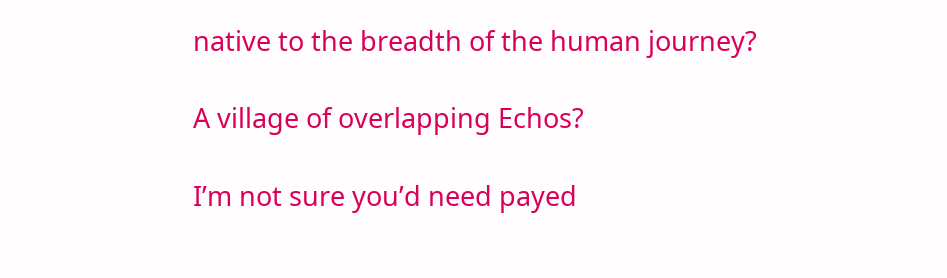native to the breadth of the human journey?

A village of overlapping Echos?

I’m not sure you’d need payed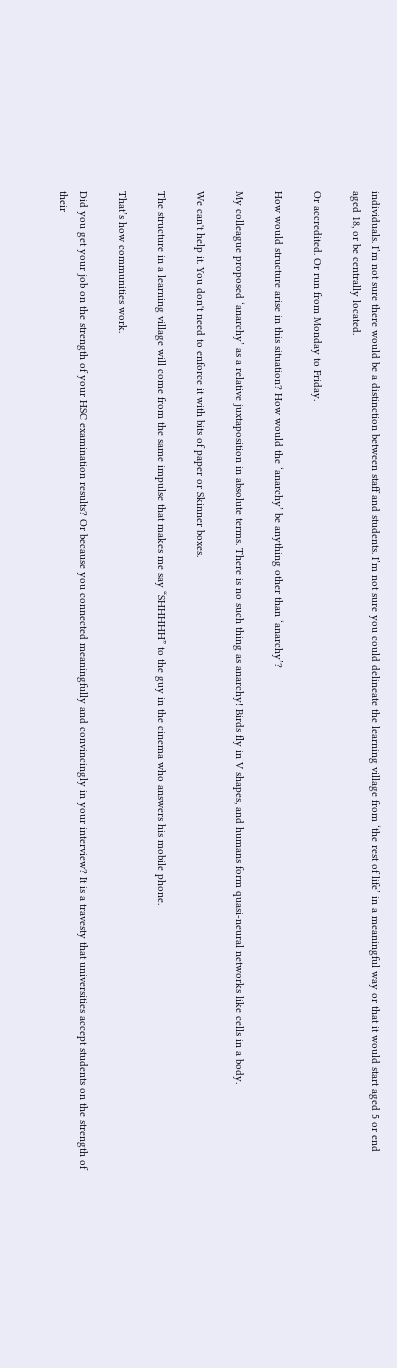individuals. I’m not sure there would be a distinction between staff and students. I’m not sure you could delineate the learning village from ‘the rest of life’ in a meaningful way or that it would start aged 5 or end aged 18, or be centrally located.

Or accredited. Or run from Monday to Friday.

How would structure arise in this situation? How would the ‘anarchy’ be anything other than ‘anarchy’?

My colleague proposed ‘anarchy’ as a relative juxtaposition in absolute terms. There is no such thing as anarchy! Birds fly in V shapes, and humans form quasi-neural networks like cells in a body.

We can't help it. You don't need to enforce it with bits of paper or Skinner boxes.

The structure in a learning village will come from the same impulse that makes me say “SHHHHH” to the guy in the cinema who answers his mobile phone.

That’s how communities work.

Did you get your job on the strength of your HSC examination results? Or because you connected meaningfully and convincingly in your interview? It is a travesty that universities accept students on the strength of their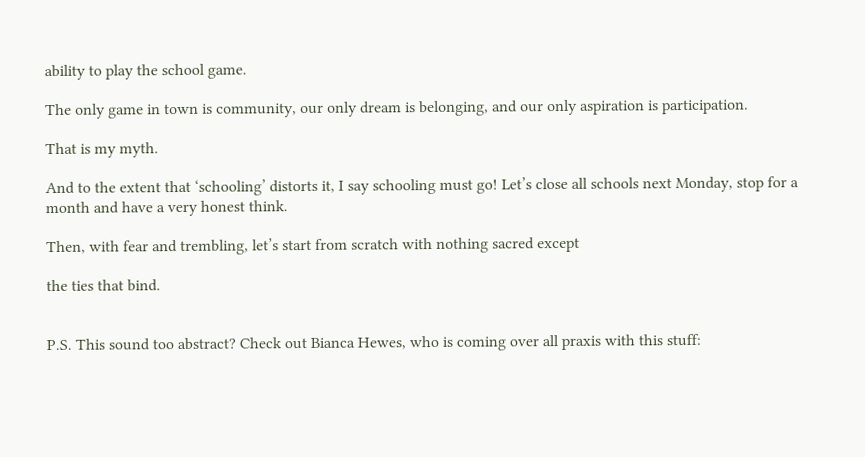ability to play the school game.

The only game in town is community, our only dream is belonging, and our only aspiration is participation.

That is my myth.

And to the extent that ‘schooling’ distorts it, I say schooling must go! Let’s close all schools next Monday, stop for a month and have a very honest think.

Then, with fear and trembling, let’s start from scratch with nothing sacred except

the ties that bind.


P.S. This sound too abstract? Check out Bianca Hewes, who is coming over all praxis with this stuff: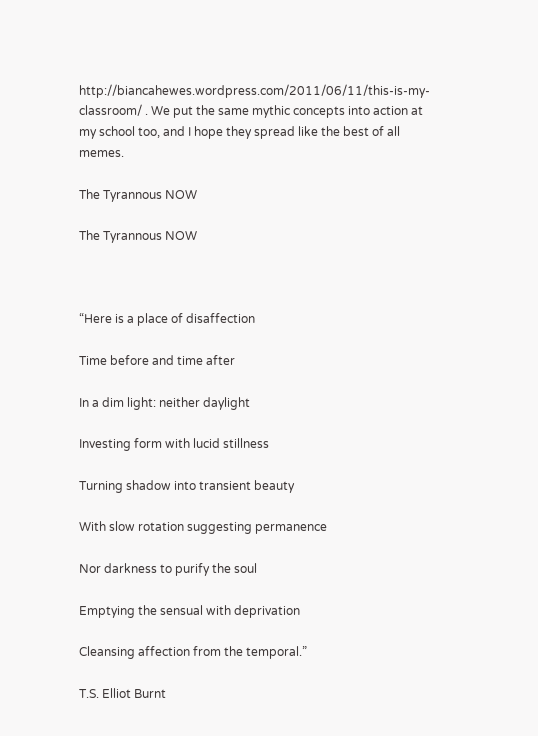http://biancahewes.wordpress.com/2011/06/11/this-is-my-classroom/ . We put the same mythic concepts into action at my school too, and I hope they spread like the best of all memes.

The Tyrannous NOW

The Tyrannous NOW



“Here is a place of disaffection

Time before and time after

In a dim light: neither daylight

Investing form with lucid stillness

Turning shadow into transient beauty

With slow rotation suggesting permanence

Nor darkness to purify the soul

Emptying the sensual with deprivation

Cleansing affection from the temporal.”

T.S. Elliot Burnt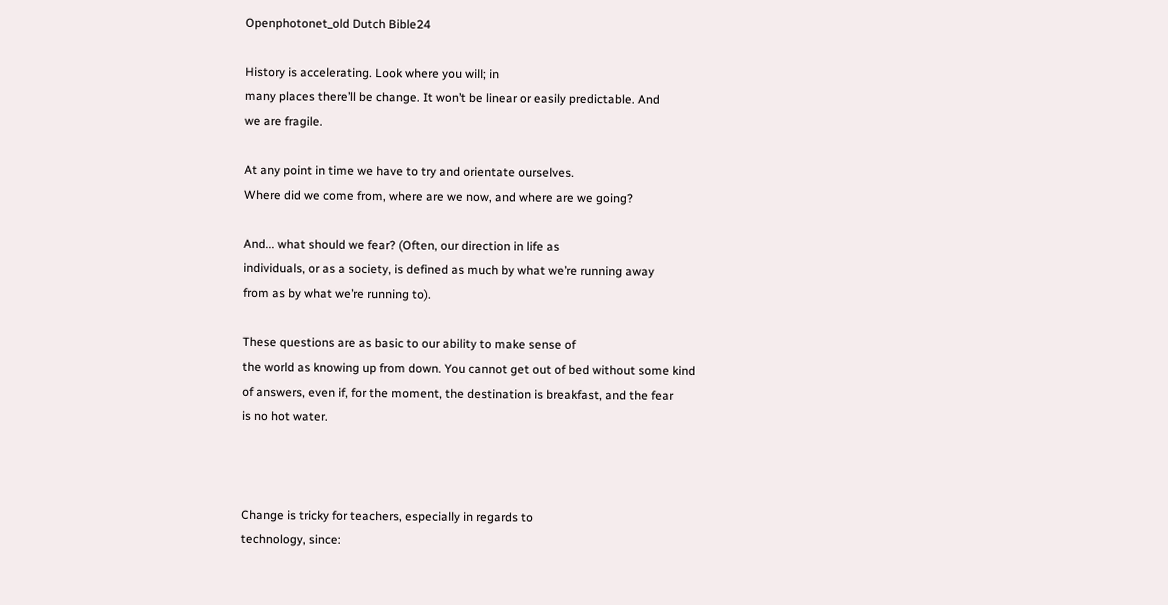Openphotonet_old Dutch Bible24

History is accelerating. Look where you will; in
many places there’ll be change. It won’t be linear or easily predictable. And
we are fragile.

At any point in time we have to try and orientate ourselves.
Where did we come from, where are we now, and where are we going?

And... what should we fear? (Often, our direction in life as
individuals, or as a society, is defined as much by what we’re running away
from as by what we’re running to).

These questions are as basic to our ability to make sense of
the world as knowing up from down. You cannot get out of bed without some kind
of answers, even if, for the moment, the destination is breakfast, and the fear
is no hot water.



Change is tricky for teachers, especially in regards to
technology, since: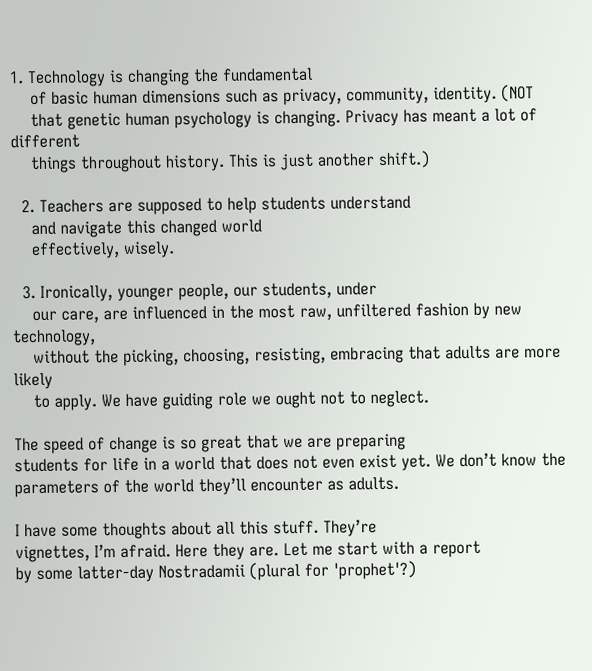1. Technology is changing the fundamental
    of basic human dimensions such as privacy, community, identity. (NOT
    that genetic human psychology is changing. Privacy has meant a lot of different
    things throughout history. This is just another shift.)

  2. Teachers are supposed to help students understand
    and navigate this changed world
    effectively, wisely.

  3. Ironically, younger people, our students, under
    our care, are influenced in the most raw, unfiltered fashion by new technology,
    without the picking, choosing, resisting, embracing that adults are more likely
    to apply. We have guiding role we ought not to neglect.

The speed of change is so great that we are preparing
students for life in a world that does not even exist yet. We don’t know the
parameters of the world they’ll encounter as adults.

I have some thoughts about all this stuff. They’re
vignettes, I’m afraid. Here they are. Let me start with a report
by some latter-day Nostradamii (plural for 'prophet'?)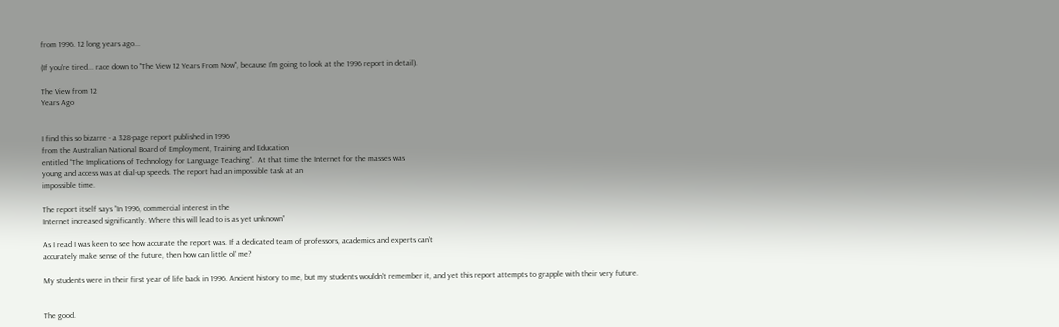from 1996. 12 long years ago...

(If you're tired... race down to "The View 12 Years From Now", because I'm going to look at the 1996 report in detail).

The View from 12
Years Ago


I find this so bizarre - a 328-page report published in 1996
from the Australian National Board of Employment, Training and Education
entitled “The Implications of Technology for Language Teaching”.  At that time the Internet for the masses was
young and access was at dial-up speeds. The report had an impossible task at an
impossible time.

The report itself says “In 1996, commercial interest in the
Internet increased significantly. Where this will lead to is as yet unknown”

As I read I was keen to see how accurate the report was. If a dedicated team of professors, academics and experts can’t
accurately make sense of the future, then how can little ol’ me?

My students were in their first year of life back in 1996. Ancient history to me, but my students wouldn't remember it, and yet this report attempts to grapple with their very future.


The good.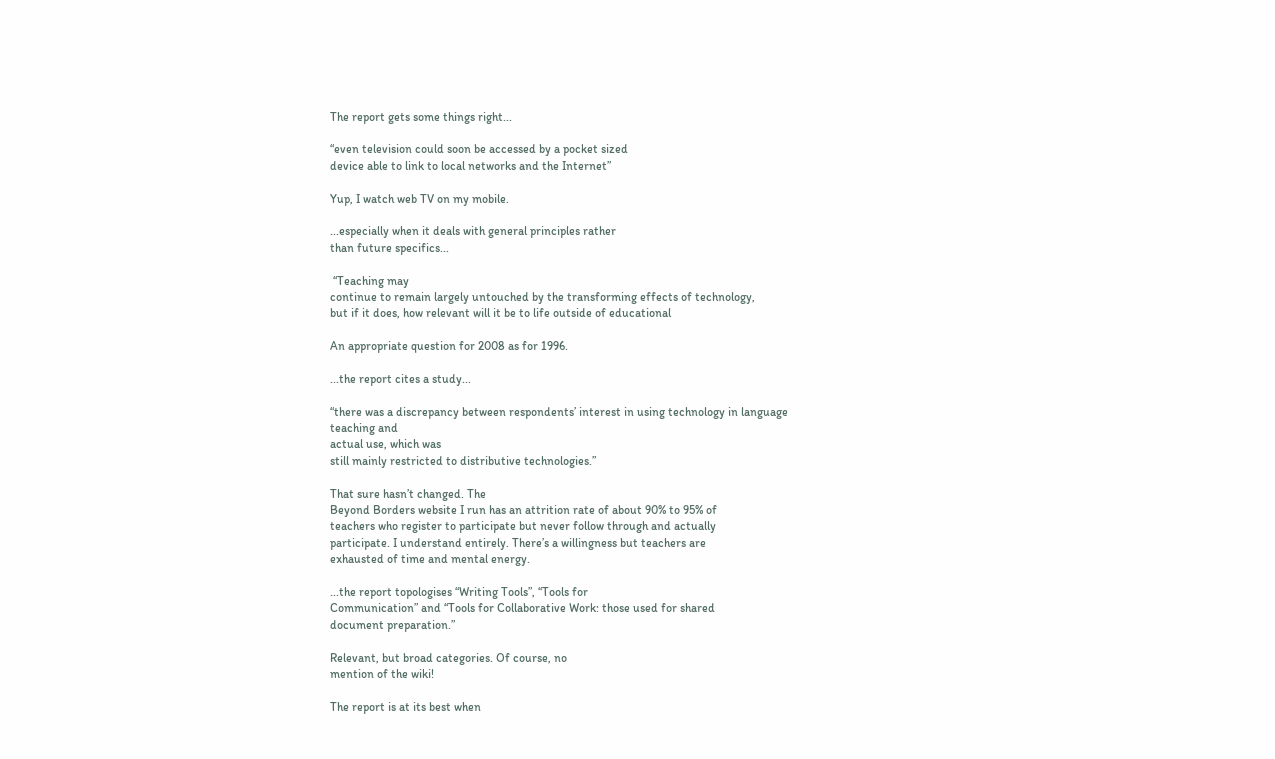The report gets some things right...

“even television could soon be accessed by a pocket sized
device able to link to local networks and the Internet”

Yup, I watch web TV on my mobile.

...especially when it deals with general principles rather
than future specifics...

 “Teaching may
continue to remain largely untouched by the transforming effects of technology,
but if it does, how relevant will it be to life outside of educational

An appropriate question for 2008 as for 1996.

...the report cites a study...

“there was a discrepancy between respondents’ interest in using technology in language
teaching and
actual use, which was
still mainly restricted to distributive technologies.”

That sure hasn’t changed. The
Beyond Borders website I run has an attrition rate of about 90% to 95% of
teachers who register to participate but never follow through and actually
participate. I understand entirely. There’s a willingness but teachers are
exhausted of time and mental energy.

...the report topologises “Writing Tools”, “Tools for
Communication” and “Tools for Collaborative Work: those used for shared
document preparation.”

Relevant, but broad categories. Of course, no
mention of the wiki!

The report is at its best when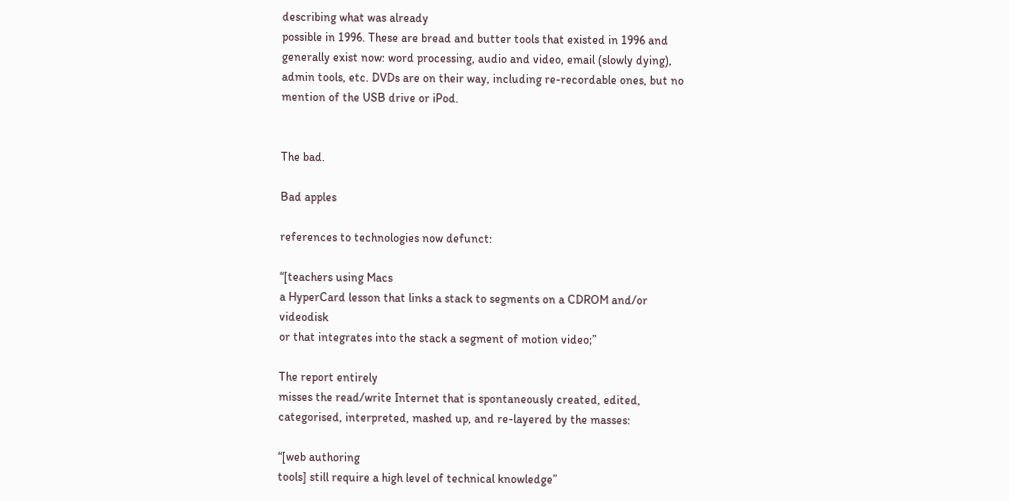describing what was already
possible in 1996. These are bread and butter tools that existed in 1996 and
generally exist now: word processing, audio and video, email (slowly dying),
admin tools, etc. DVDs are on their way, including re-recordable ones, but no
mention of the USB drive or iPod.


The bad.

Bad apples

references to technologies now defunct:

“[teachers using Macs
a HyperCard lesson that links a stack to segments on a CDROM and/or videodisk
or that integrates into the stack a segment of motion video;”

The report entirely
misses the read/write Internet that is spontaneously created, edited,
categorised, interpreted, mashed up, and re-layered by the masses:

“[web authoring
tools] still require a high level of technical knowledge”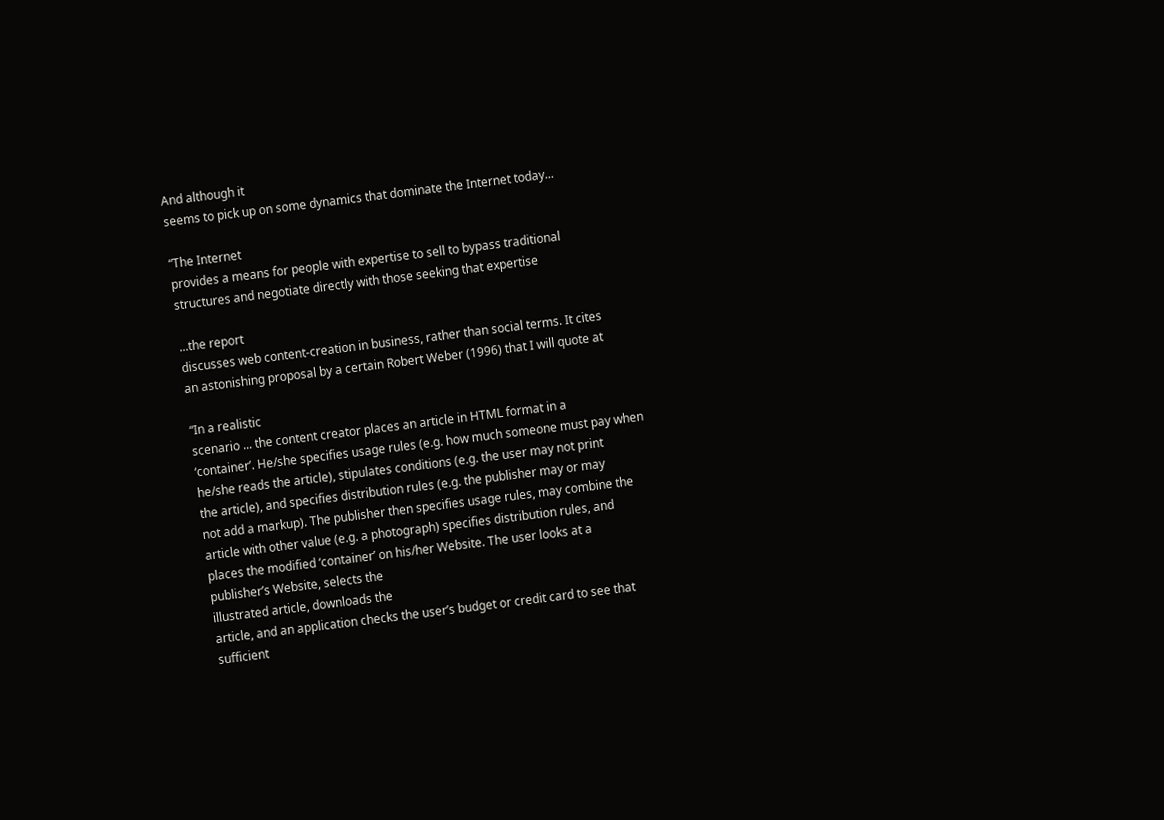And although it
seems to pick up on some dynamics that dominate the Internet today...

“The Internet
provides a means for people with expertise to sell to bypass traditional
structures and negotiate directly with those seeking that expertise

...the report
discusses web content-creation in business, rather than social terms. It cites
an astonishing proposal by a certain Robert Weber (1996) that I will quote at

“In a realistic
scenario ... the content creator places an article in HTML format in a
‘container’. He/she specifies usage rules (e.g. how much someone must pay when
he/she reads the article), stipulates conditions (e.g. the user may not print
the article), and specifies distribution rules (e.g. the publisher may or may
not add a markup). The publisher then specifies usage rules, may combine the
article with other value (e.g. a photograph) specifies distribution rules, and
places the modified ‘container’ on his/her Website. The user looks at a
publisher’s Website, selects the
illustrated article, downloads the
article, and an application checks the user’s budget or credit card to see that
sufficient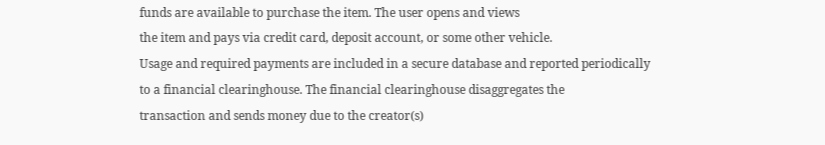funds are available to purchase the item. The user opens and views
the item and pays via credit card, deposit account, or some other vehicle.
Usage and required payments are included in a secure database and reported periodically
to a financial clearinghouse. The financial clearinghouse disaggregates the
transaction and sends money due to the creator(s)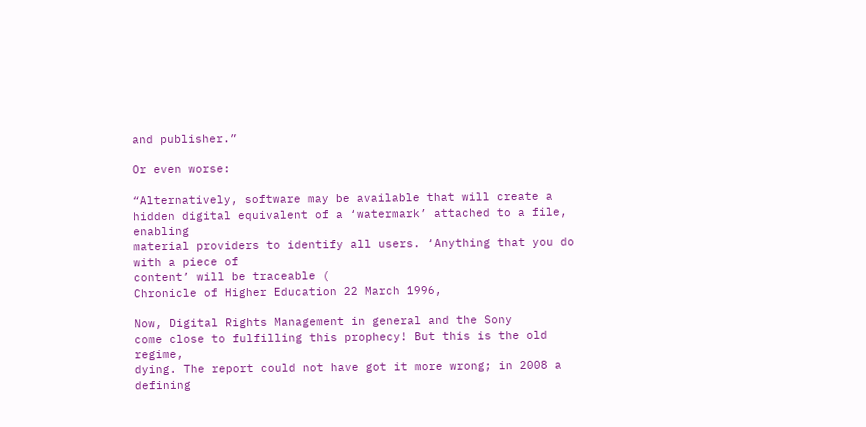and publisher.”

Or even worse:

“Alternatively, software may be available that will create a
hidden digital equivalent of a ‘watermark’ attached to a file, enabling
material providers to identify all users. ‘Anything that you do with a piece of
content’ will be traceable (
Chronicle of Higher Education 22 March 1996,

Now, Digital Rights Management in general and the Sony
come close to fulfilling this prophecy! But this is the old regime,
dying. The report could not have got it more wrong; in 2008 a defining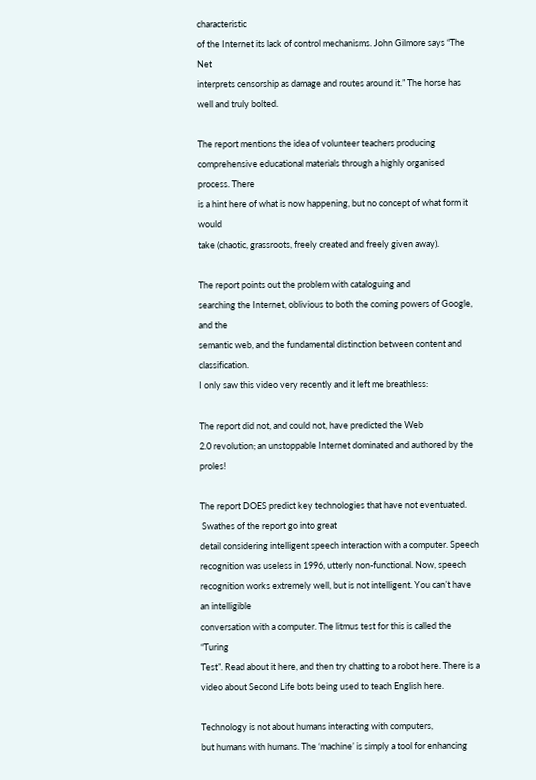characteristic
of the Internet its lack of control mechanisms. John Gilmore says “The Net
interprets censorship as damage and routes around it.” The horse has well and truly bolted.

The report mentions the idea of volunteer teachers producing
comprehensive educational materials through a highly organised process. There
is a hint here of what is now happening, but no concept of what form it would
take (chaotic, grassroots, freely created and freely given away).

The report points out the problem with cataloguing and
searching the Internet, oblivious to both the coming powers of Google, and the
semantic web, and the fundamental distinction between content and classification.
I only saw this video very recently and it left me breathless:

The report did not, and could not, have predicted the Web
2.0 revolution; an unstoppable Internet dominated and authored by the proles!

The report DOES predict key technologies that have not eventuated.
 Swathes of the report go into great
detail considering intelligent speech interaction with a computer. Speech
recognition was useless in 1996, utterly non-functional. Now, speech
recognition works extremely well, but is not intelligent. You can’t have an intelligible
conversation with a computer. The litmus test for this is called the “Turing
Test”. Read about it here, and then try chatting to a robot here. There is a video about Second Life bots being used to teach English here.

Technology is not about humans interacting with computers,
but humans with humans. The ‘machine’ is simply a tool for enhancing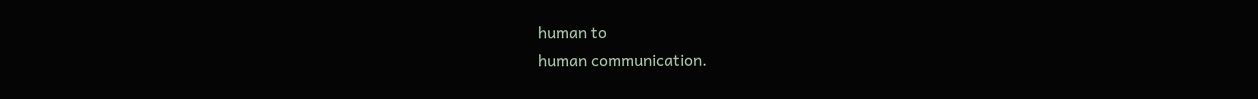human to
human communication.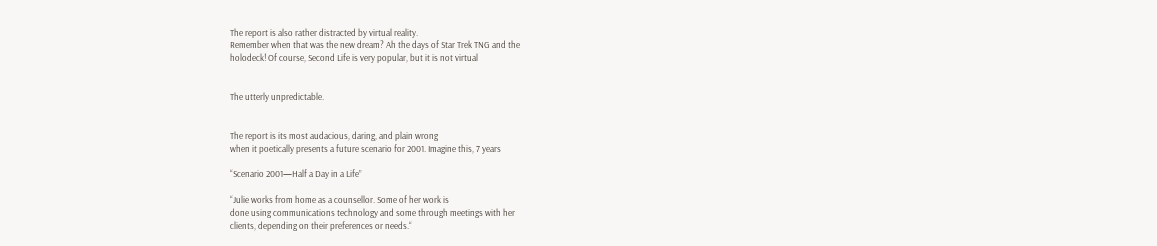The report is also rather distracted by virtual reality.
Remember when that was the new dream? Ah the days of Star Trek TNG and the
holodeck! Of course, Second Life is very popular, but it is not virtual


The utterly unpredictable.


The report is its most audacious, daring, and plain wrong
when it poetically presents a future scenario for 2001. Imagine this, 7 years

“Scenario 2001—Half a Day in a Life”

“Julie works from home as a counsellor. Some of her work is
done using communications technology and some through meetings with her
clients, depending on their preferences or needs.“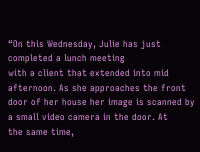“On this Wednesday, Julie has just completed a lunch meeting
with a client that extended into mid afternoon. As she approaches the front
door of her house her image is scanned by a small video camera in the door. At
the same time,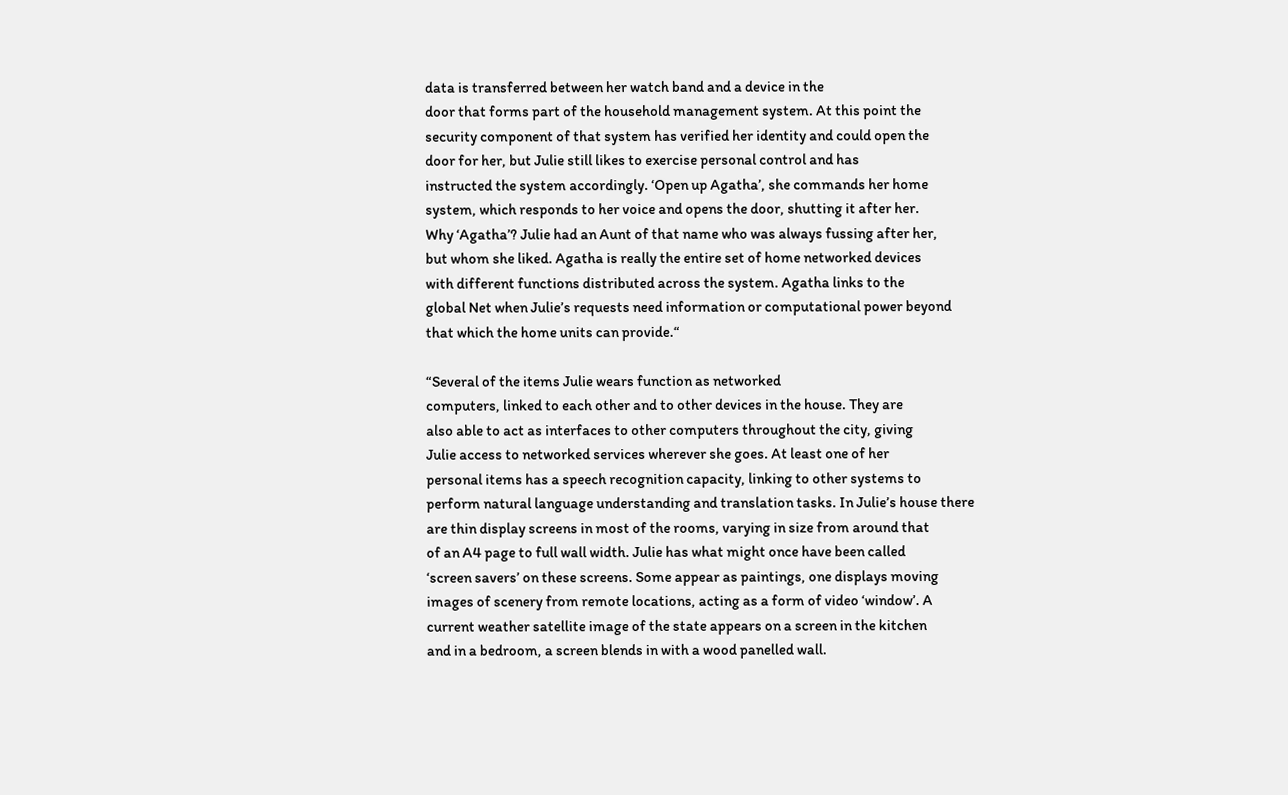data is transferred between her watch band and a device in the
door that forms part of the household management system. At this point the
security component of that system has verified her identity and could open the
door for her, but Julie still likes to exercise personal control and has
instructed the system accordingly. ‘Open up Agatha’, she commands her home
system, which responds to her voice and opens the door, shutting it after her.
Why ‘Agatha’? Julie had an Aunt of that name who was always fussing after her,
but whom she liked. Agatha is really the entire set of home networked devices
with different functions distributed across the system. Agatha links to the
global Net when Julie’s requests need information or computational power beyond
that which the home units can provide.“

“Several of the items Julie wears function as networked
computers, linked to each other and to other devices in the house. They are
also able to act as interfaces to other computers throughout the city, giving
Julie access to networked services wherever she goes. At least one of her
personal items has a speech recognition capacity, linking to other systems to
perform natural language understanding and translation tasks. In Julie’s house there
are thin display screens in most of the rooms, varying in size from around that
of an A4 page to full wall width. Julie has what might once have been called
‘screen savers’ on these screens. Some appear as paintings, one displays moving
images of scenery from remote locations, acting as a form of video ‘window’. A
current weather satellite image of the state appears on a screen in the kitchen
and in a bedroom, a screen blends in with a wood panelled wall.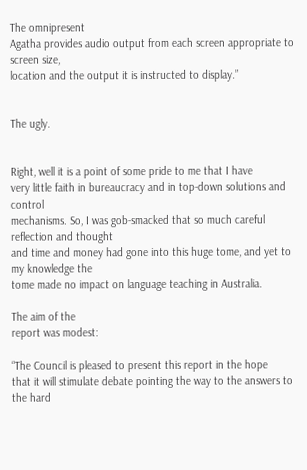The omnipresent
Agatha provides audio output from each screen appropriate to screen size,
location and the output it is instructed to display.”


The ugly.


Right, well it is a point of some pride to me that I have
very little faith in bureaucracy and in top-down solutions and control
mechanisms. So, I was gob-smacked that so much careful reflection and thought
and time and money had gone into this huge tome, and yet to my knowledge the
tome made no impact on language teaching in Australia.

The aim of the
report was modest:

“The Council is pleased to present this report in the hope
that it will stimulate debate pointing the way to the answers to the hard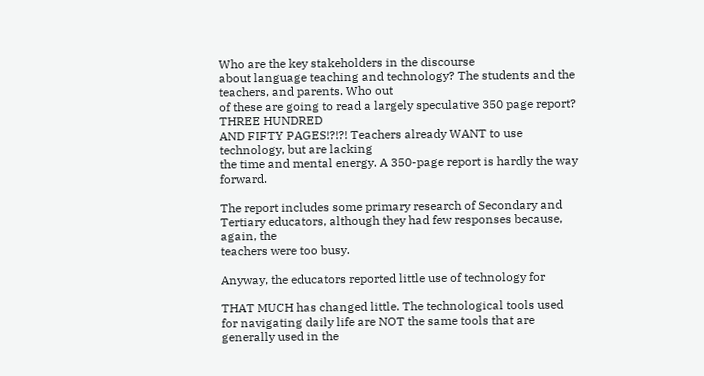Who are the key stakeholders in the discourse
about language teaching and technology? The students and the teachers, and parents. Who out
of these are going to read a largely speculative 350 page report? THREE HUNDRED
AND FIFTY PAGES!?!?! Teachers already WANT to use technology, but are lacking
the time and mental energy. A 350-page report is hardly the way forward.

The report includes some primary research of Secondary and
Tertiary educators, although they had few responses because, again, the
teachers were too busy.

Anyway, the educators reported little use of technology for

THAT MUCH has changed little. The technological tools used
for navigating daily life are NOT the same tools that are generally used in the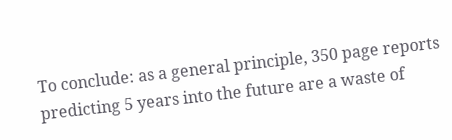To conclude: as a general principle, 350 page reports predicting 5 years into the future are a waste of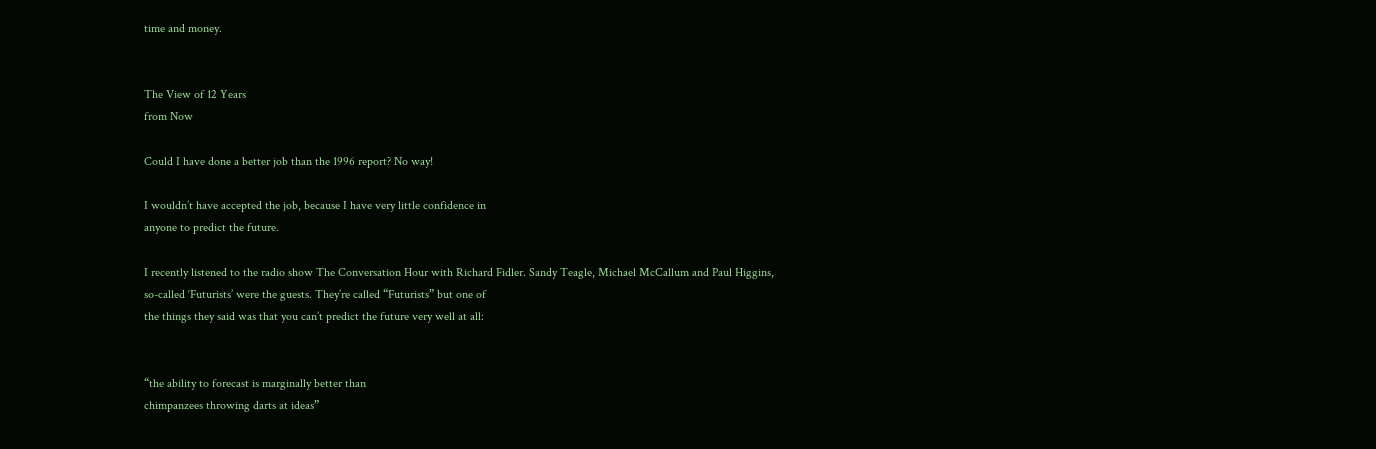time and money.


The View of 12 Years
from Now

Could I have done a better job than the 1996 report? No way!

I wouldn’t have accepted the job, because I have very little confidence in
anyone to predict the future.

I recently listened to the radio show The Conversation Hour with Richard Fidler. Sandy Teagle, Michael McCallum and Paul Higgins,
so-called ‘Futurists’ were the guests. They’re called “Futurists” but one of
the things they said was that you can’t predict the future very well at all:


“the ability to forecast is marginally better than
chimpanzees throwing darts at ideas”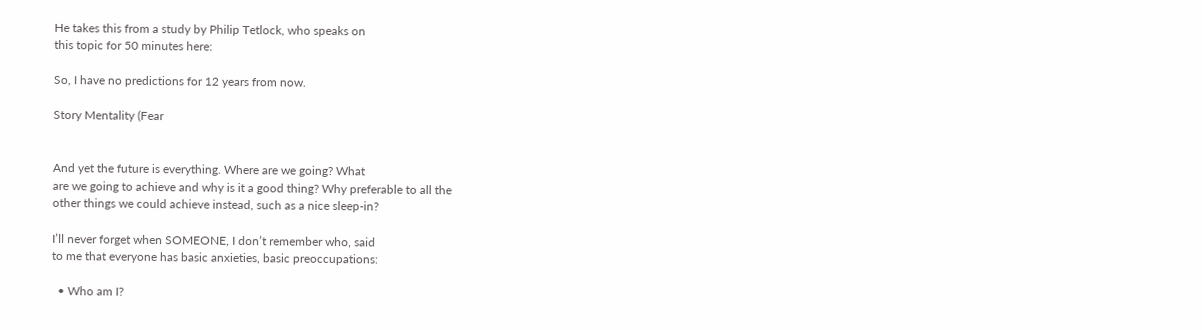He takes this from a study by Philip Tetlock, who speaks on
this topic for 50 minutes here:

So, I have no predictions for 12 years from now.

Story Mentality (Fear


And yet the future is everything. Where are we going? What
are we going to achieve and why is it a good thing? Why preferable to all the
other things we could achieve instead, such as a nice sleep-in?

I’ll never forget when SOMEONE, I don’t remember who, said
to me that everyone has basic anxieties, basic preoccupations:

  • Who am I?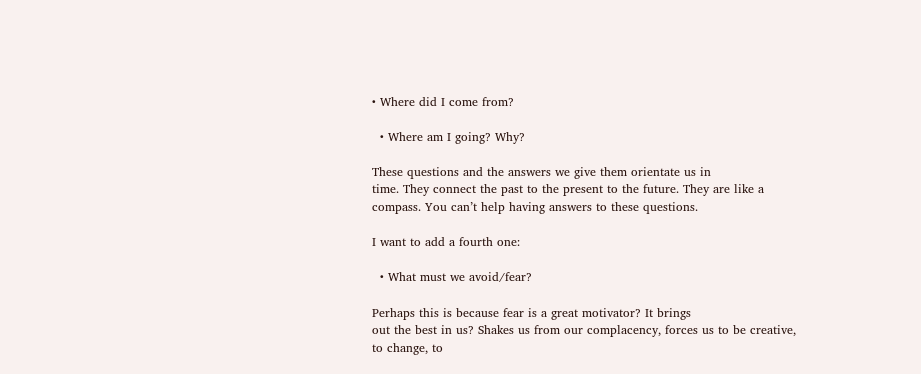• Where did I come from?

  • Where am I going? Why?

These questions and the answers we give them orientate us in
time. They connect the past to the present to the future. They are like a
compass. You can’t help having answers to these questions.

I want to add a fourth one:

  • What must we avoid/fear?

Perhaps this is because fear is a great motivator? It brings
out the best in us? Shakes us from our complacency, forces us to be creative,
to change, to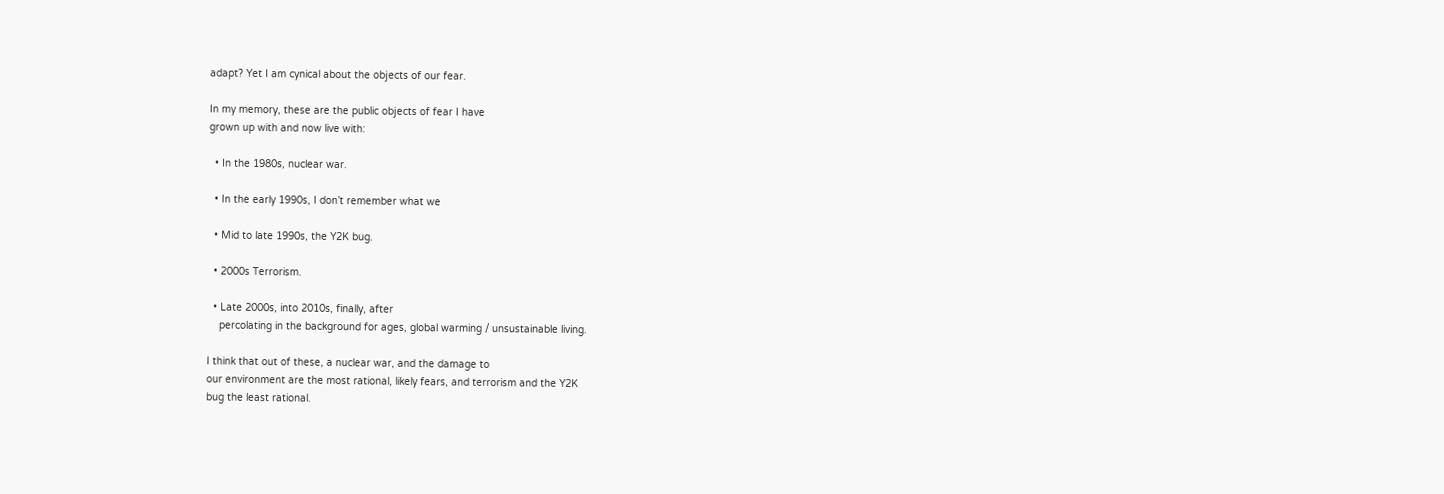adapt? Yet I am cynical about the objects of our fear.

In my memory, these are the public objects of fear I have
grown up with and now live with:

  • In the 1980s, nuclear war.

  • In the early 1990s, I don’t remember what we

  • Mid to late 1990s, the Y2K bug.

  • 2000s Terrorism.

  • Late 2000s, into 2010s, finally, after
    percolating in the background for ages, global warming / unsustainable living.

I think that out of these, a nuclear war, and the damage to
our environment are the most rational, likely fears, and terrorism and the Y2K
bug the least rational.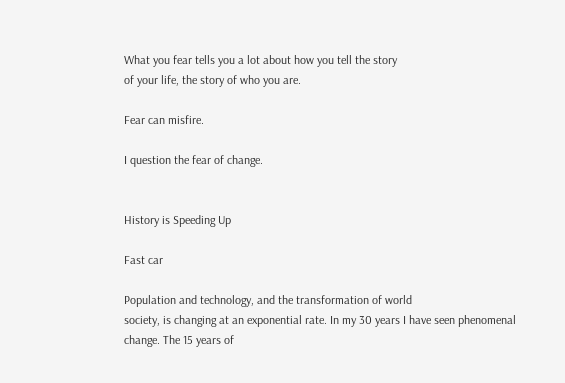What you fear tells you a lot about how you tell the story
of your life, the story of who you are.

Fear can misfire.

I question the fear of change.


History is Speeding Up

Fast car

Population and technology, and the transformation of world
society, is changing at an exponential rate. In my 30 years I have seen phenomenal
change. The 15 years of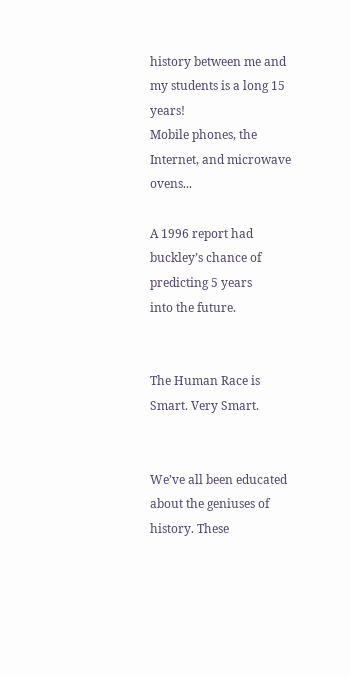history between me and my students is a long 15 years!
Mobile phones, the Internet, and microwave ovens...

A 1996 report had buckley’s chance of predicting 5 years
into the future.


The Human Race is
Smart. Very Smart.


We’ve all been educated about the geniuses of history. These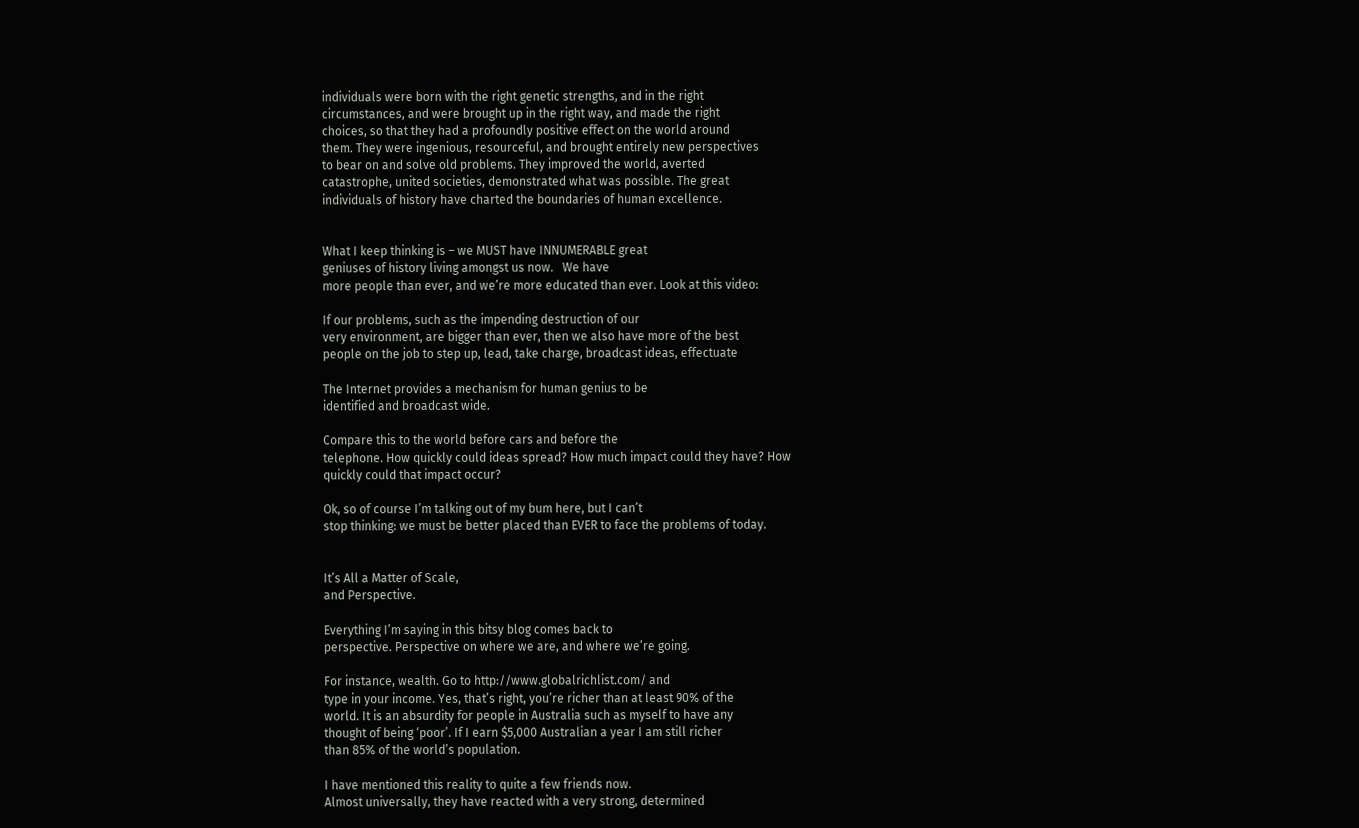individuals were born with the right genetic strengths, and in the right
circumstances, and were brought up in the right way, and made the right
choices, so that they had a profoundly positive effect on the world around
them. They were ingenious, resourceful, and brought entirely new perspectives
to bear on and solve old problems. They improved the world, averted
catastrophe, united societies, demonstrated what was possible. The great
individuals of history have charted the boundaries of human excellence.


What I keep thinking is – we MUST have INNUMERABLE great
geniuses of history living amongst us now.   We have
more people than ever, and we’re more educated than ever. Look at this video:

If our problems, such as the impending destruction of our
very environment, are bigger than ever, then we also have more of the best
people on the job to step up, lead, take charge, broadcast ideas, effectuate

The Internet provides a mechanism for human genius to be
identified and broadcast wide.

Compare this to the world before cars and before the
telephone. How quickly could ideas spread? How much impact could they have? How
quickly could that impact occur?

Ok, so of course I’m talking out of my bum here, but I can’t
stop thinking: we must be better placed than EVER to face the problems of today.


It’s All a Matter of Scale,
and Perspective.

Everything I’m saying in this bitsy blog comes back to
perspective. Perspective on where we are, and where we’re going.

For instance, wealth. Go to http://www.globalrichlist.com/ and
type in your income. Yes, that’s right, you’re richer than at least 90% of the
world. It is an absurdity for people in Australia such as myself to have any
thought of being ‘poor’. If I earn $5,000 Australian a year I am still richer
than 85% of the world’s population.

I have mentioned this reality to quite a few friends now.
Almost universally, they have reacted with a very strong, determined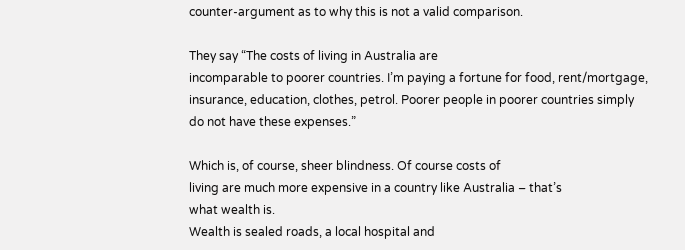counter-argument as to why this is not a valid comparison.

They say “The costs of living in Australia are
incomparable to poorer countries. I’m paying a fortune for food, rent/mortgage,
insurance, education, clothes, petrol. Poorer people in poorer countries simply
do not have these expenses.”

Which is, of course, sheer blindness. Of course costs of
living are much more expensive in a country like Australia – that’s
what wealth is.
Wealth is sealed roads, a local hospital and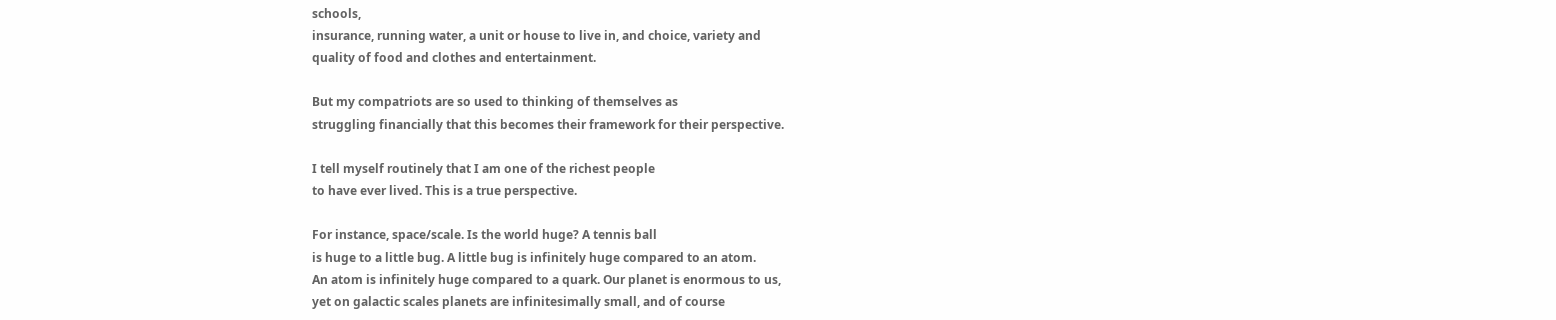schools,
insurance, running water, a unit or house to live in, and choice, variety and
quality of food and clothes and entertainment.

But my compatriots are so used to thinking of themselves as
struggling financially that this becomes their framework for their perspective.

I tell myself routinely that I am one of the richest people
to have ever lived. This is a true perspective.

For instance, space/scale. Is the world huge? A tennis ball
is huge to a little bug. A little bug is infinitely huge compared to an atom.
An atom is infinitely huge compared to a quark. Our planet is enormous to us,
yet on galactic scales planets are infinitesimally small, and of course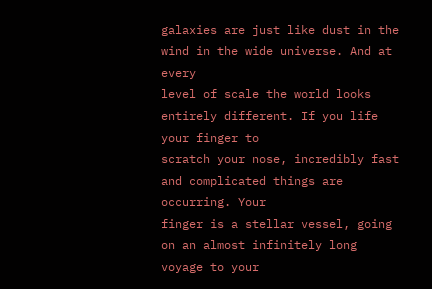galaxies are just like dust in the wind in the wide universe. And at every
level of scale the world looks entirely different. If you life your finger to
scratch your nose, incredibly fast and complicated things are occurring. Your
finger is a stellar vessel, going on an almost infinitely long voyage to your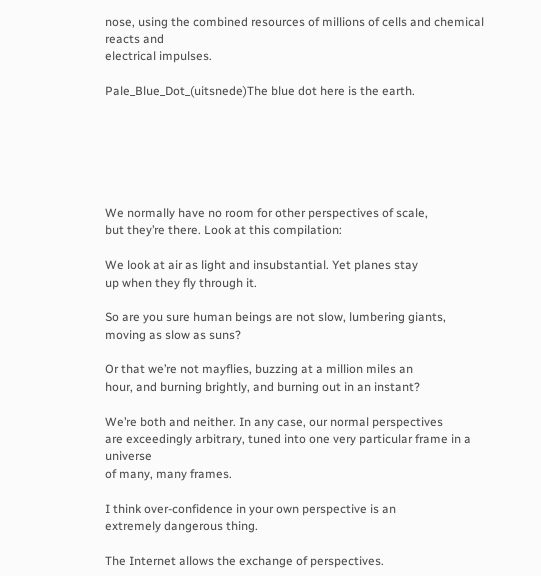nose, using the combined resources of millions of cells and chemical reacts and
electrical impulses.

Pale_Blue_Dot_(uitsnede)The blue dot here is the earth.






We normally have no room for other perspectives of scale,
but they’re there. Look at this compilation:

We look at air as light and insubstantial. Yet planes stay
up when they fly through it.

So are you sure human beings are not slow, lumbering giants,
moving as slow as suns?

Or that we’re not mayflies, buzzing at a million miles an
hour, and burning brightly, and burning out in an instant?

We’re both and neither. In any case, our normal perspectives
are exceedingly arbitrary, tuned into one very particular frame in a universe
of many, many frames.

I think over-confidence in your own perspective is an
extremely dangerous thing.

The Internet allows the exchange of perspectives.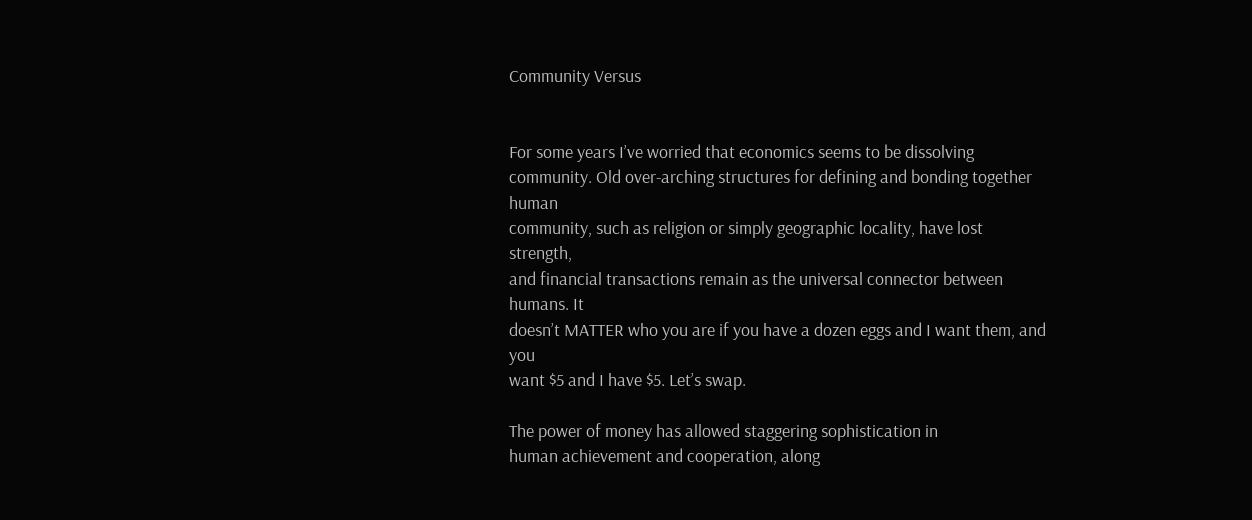Community Versus


For some years I’ve worried that economics seems to be dissolving
community. Old over-arching structures for defining and bonding together human
community, such as religion or simply geographic locality, have lost strength,
and financial transactions remain as the universal connector between humans. It
doesn’t MATTER who you are if you have a dozen eggs and I want them, and you
want $5 and I have $5. Let’s swap.

The power of money has allowed staggering sophistication in
human achievement and cooperation, along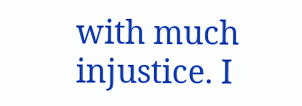with much injustice. I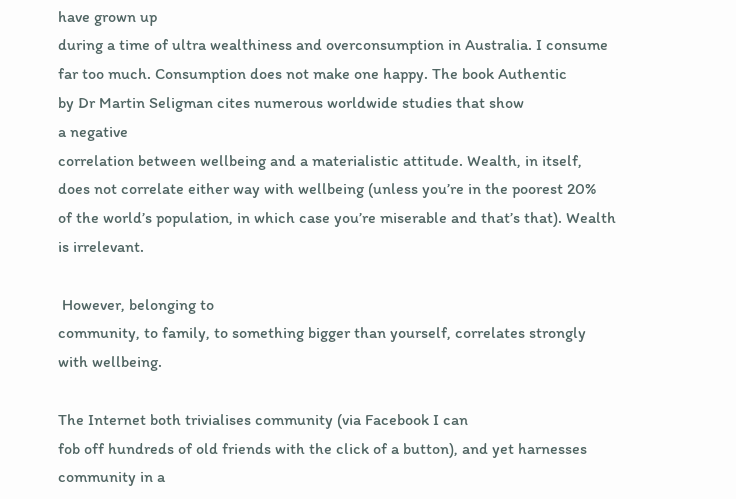have grown up
during a time of ultra wealthiness and overconsumption in Australia. I consume
far too much. Consumption does not make one happy. The book Authentic
by Dr Martin Seligman cites numerous worldwide studies that show
a negative
correlation between wellbeing and a materialistic attitude. Wealth, in itself,
does not correlate either way with wellbeing (unless you’re in the poorest 20%
of the world’s population, in which case you’re miserable and that’s that). Wealth
is irrelevant.

 However, belonging to
community, to family, to something bigger than yourself, correlates strongly
with wellbeing.

The Internet both trivialises community (via Facebook I can
fob off hundreds of old friends with the click of a button), and yet harnesses
community in a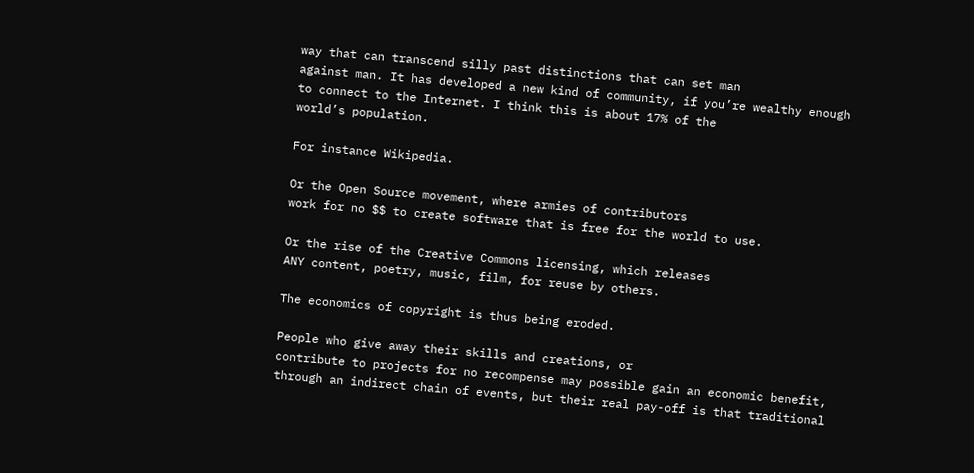way that can transcend silly past distinctions that can set man
against man. It has developed a new kind of community, if you’re wealthy enough
to connect to the Internet. I think this is about 17% of the
world’s population.

For instance Wikipedia.

Or the Open Source movement, where armies of contributors
work for no $$ to create software that is free for the world to use.

Or the rise of the Creative Commons licensing, which releases
ANY content, poetry, music, film, for reuse by others.

The economics of copyright is thus being eroded.

People who give away their skills and creations, or
contribute to projects for no recompense may possible gain an economic benefit,
through an indirect chain of events, but their real pay-off is that traditional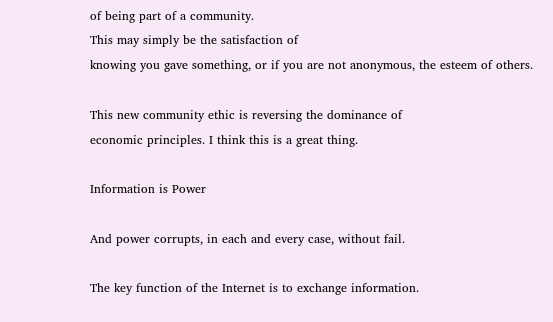of being part of a community.
This may simply be the satisfaction of
knowing you gave something, or if you are not anonymous, the esteem of others.

This new community ethic is reversing the dominance of
economic principles. I think this is a great thing.

Information is Power

And power corrupts, in each and every case, without fail.

The key function of the Internet is to exchange information.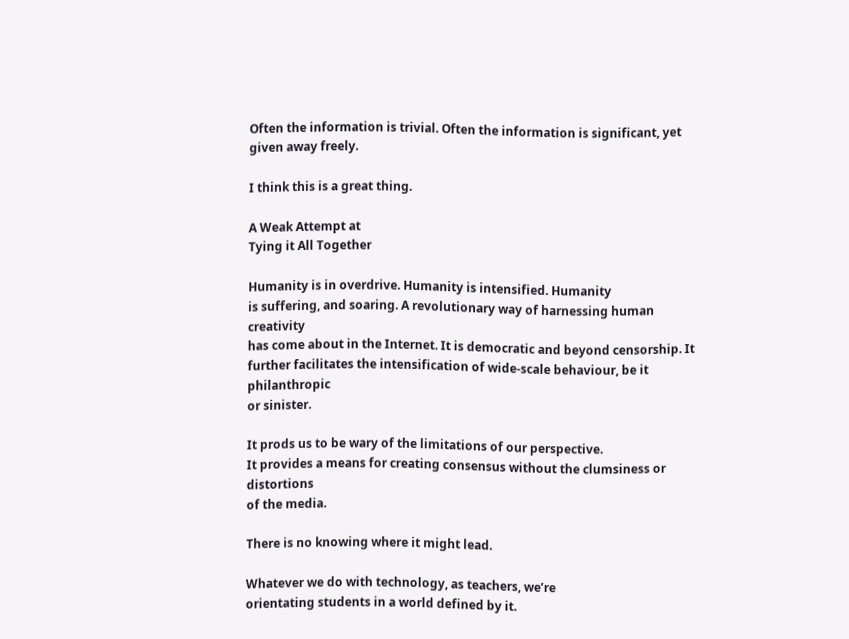Often the information is trivial. Often the information is significant, yet
given away freely.

I think this is a great thing.

A Weak Attempt at
Tying it All Together

Humanity is in overdrive. Humanity is intensified. Humanity
is suffering, and soaring. A revolutionary way of harnessing human creativity
has come about in the Internet. It is democratic and beyond censorship. It
further facilitates the intensification of wide-scale behaviour, be it philanthropic
or sinister.

It prods us to be wary of the limitations of our perspective.
It provides a means for creating consensus without the clumsiness or distortions
of the media.

There is no knowing where it might lead.

Whatever we do with technology, as teachers, we’re
orientating students in a world defined by it.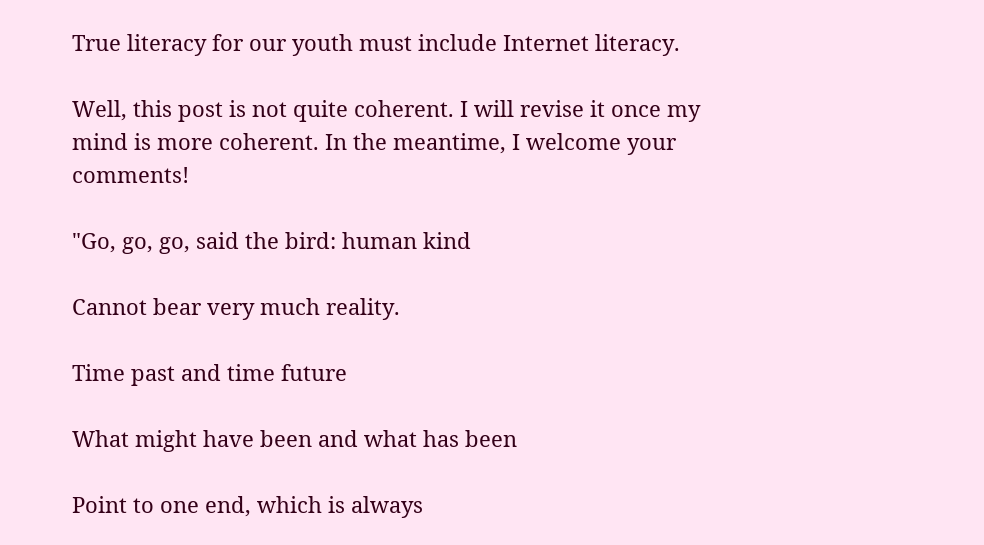True literacy for our youth must include Internet literacy.

Well, this post is not quite coherent. I will revise it once my mind is more coherent. In the meantime, I welcome your comments!

"Go, go, go, said the bird: human kind

Cannot bear very much reality.

Time past and time future

What might have been and what has been

Point to one end, which is always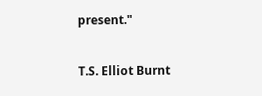present."

T.S. Elliot Burnt